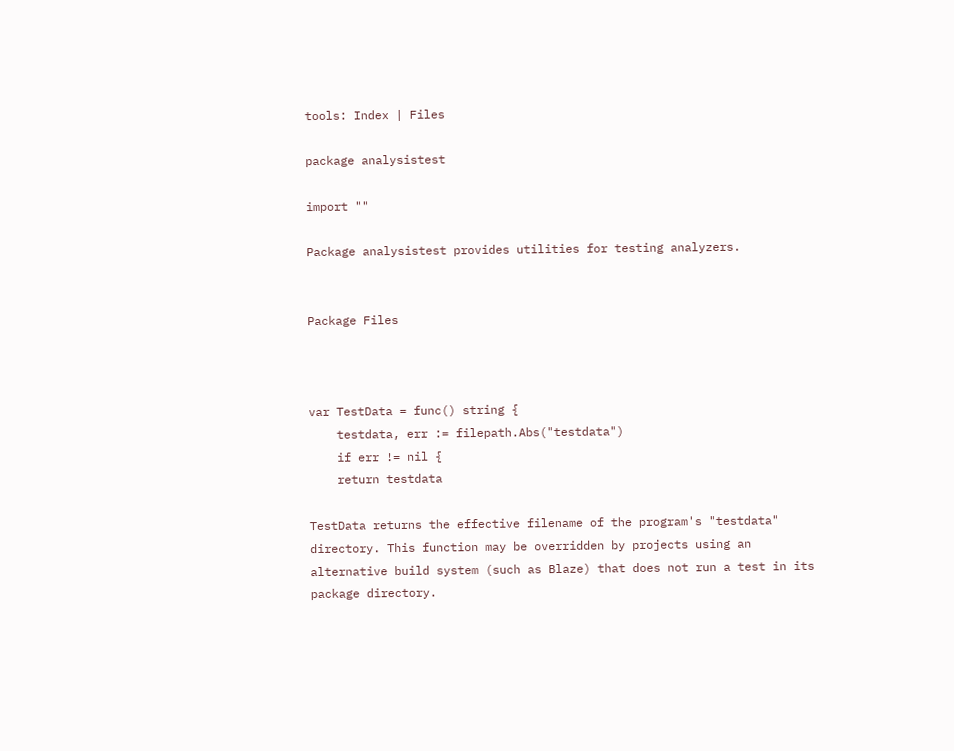tools: Index | Files

package analysistest

import ""

Package analysistest provides utilities for testing analyzers.


Package Files



var TestData = func() string {
    testdata, err := filepath.Abs("testdata")
    if err != nil {
    return testdata

TestData returns the effective filename of the program's "testdata" directory. This function may be overridden by projects using an alternative build system (such as Blaze) that does not run a test in its package directory.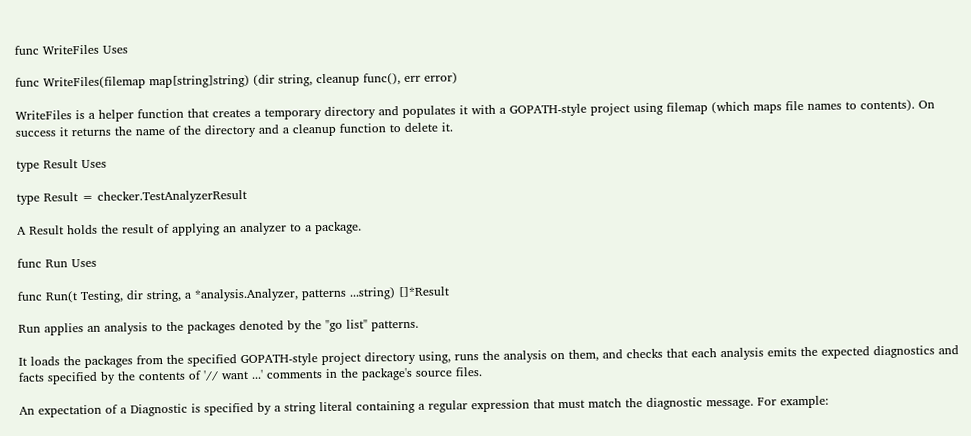func WriteFiles Uses

func WriteFiles(filemap map[string]string) (dir string, cleanup func(), err error)

WriteFiles is a helper function that creates a temporary directory and populates it with a GOPATH-style project using filemap (which maps file names to contents). On success it returns the name of the directory and a cleanup function to delete it.

type Result Uses

type Result = checker.TestAnalyzerResult

A Result holds the result of applying an analyzer to a package.

func Run Uses

func Run(t Testing, dir string, a *analysis.Analyzer, patterns ...string) []*Result

Run applies an analysis to the packages denoted by the "go list" patterns.

It loads the packages from the specified GOPATH-style project directory using, runs the analysis on them, and checks that each analysis emits the expected diagnostics and facts specified by the contents of '// want ...' comments in the package's source files.

An expectation of a Diagnostic is specified by a string literal containing a regular expression that must match the diagnostic message. For example: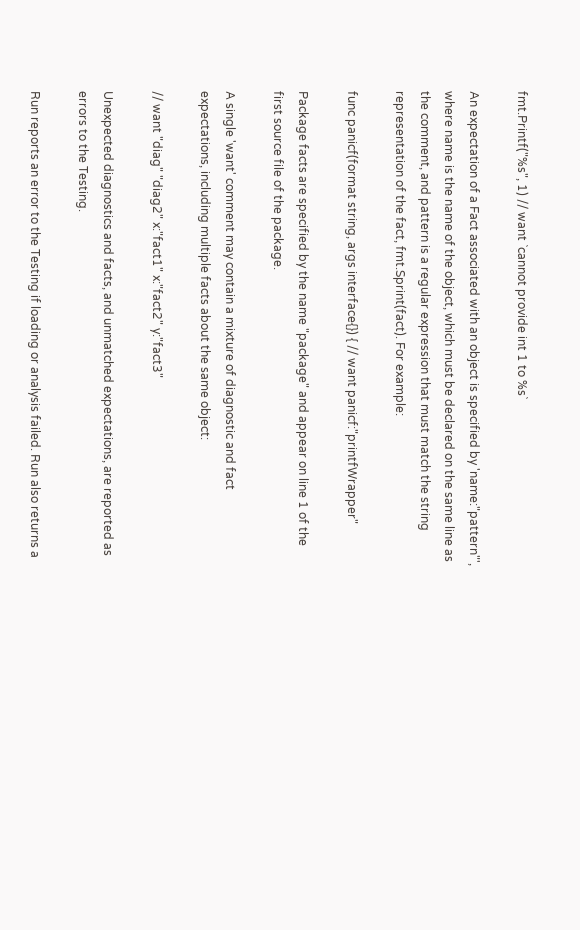fmt.Printf("%s", 1) // want `cannot provide int 1 to %s`

An expectation of a Fact associated with an object is specified by 'name:"pattern"', where name is the name of the object, which must be declared on the same line as the comment, and pattern is a regular expression that must match the string representation of the fact, fmt.Sprint(fact). For example:

func panicf(format string, args interface{}) { // want panicf:"printfWrapper"

Package facts are specified by the name "package" and appear on line 1 of the first source file of the package.

A single 'want' comment may contain a mixture of diagnostic and fact expectations, including multiple facts about the same object:

// want "diag" "diag2" x:"fact1" x:"fact2" y:"fact3"

Unexpected diagnostics and facts, and unmatched expectations, are reported as errors to the Testing.

Run reports an error to the Testing if loading or analysis failed. Run also returns a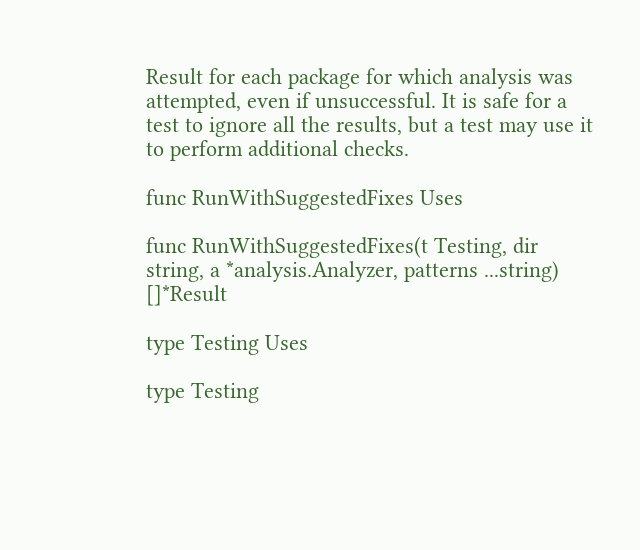Result for each package for which analysis was attempted, even if unsuccessful. It is safe for a test to ignore all the results, but a test may use it to perform additional checks.

func RunWithSuggestedFixes Uses

func RunWithSuggestedFixes(t Testing, dir string, a *analysis.Analyzer, patterns ...string) []*Result

type Testing Uses

type Testing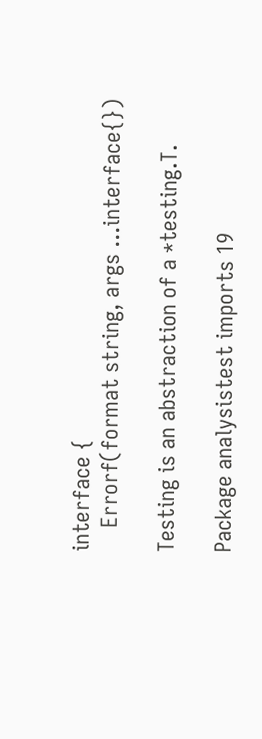interface {
    Errorf(format string, args ...interface{})

Testing is an abstraction of a *testing.T.

Package analysistest imports 19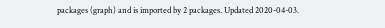packages (graph) and is imported by 2 packages. Updated 2020-04-03.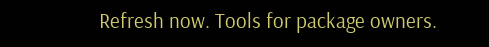Refresh now. Tools for package owners.